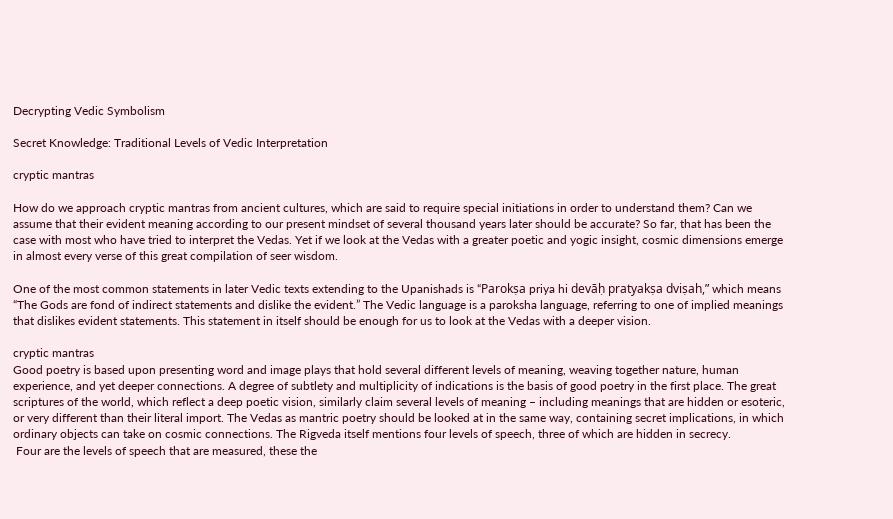Decrypting Vedic Symbolism

Secret Knowledge: Traditional Levels of Vedic Interpretation

cryptic mantras

How do we approach cryptic mantras from ancient cultures, which are said to require special initiations in order to understand them? Can we assume that their evident meaning according to our present mindset of several thousand years later should be accurate? So far, that has been the case with most who have tried to interpret the Vedas. Yet if we look at the Vedas with a greater poetic and yogic insight, cosmic dimensions emerge in almost every verse of this great compilation of seer wisdom.

One of the most common statements in later Vedic texts extending to the Upanishads is “Parokṣa priya hi devāḥ pratyakṣa dviṣah,” which means “The Gods are fond of indirect statements and dislike the evident.” The Vedic language is a paroksha language, referring to one of implied meanings that dislikes evident statements. This statement in itself should be enough for us to look at the Vedas with a deeper vision.

cryptic mantras
Good poetry is based upon presenting word and image plays that hold several different levels of meaning, weaving together nature, human experience, and yet deeper connections. A degree of subtlety and multiplicity of indications is the basis of good poetry in the first place. The great scriptures of the world, which reflect a deep poetic vision, similarly claim several levels of meaning – including meanings that are hidden or esoteric, or very different than their literal import. The Vedas as mantric poetry should be looked at in the same way, containing secret implications, in which ordinary objects can take on cosmic connections. The Rigveda itself mentions four levels of speech, three of which are hidden in secrecy.
 Four are the levels of speech that are measured, these the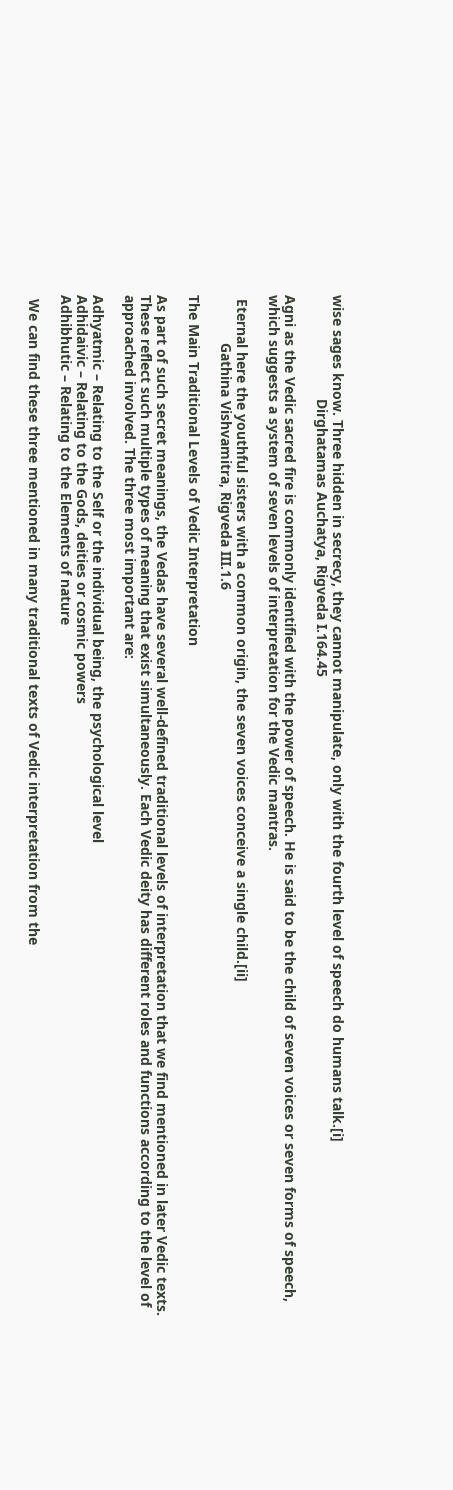wise sages know. Three hidden in secrecy, they cannot manipulate, only with the fourth level of speech do humans talk.[i]
                          Dirghatamas Auchatya, Rigveda I.164.45

Agni as the Vedic sacred fire is commonly identified with the power of speech. He is said to be the child of seven voices or seven forms of speech, which suggests a system of seven levels of interpretation for the Vedic mantras.

 Eternal here the youthful sisters with a common origin, the seven voices conceive a single child.[ii]
            Gathina Vishvamitra, Rigveda III.1.6

The Main Traditional Levels of Vedic Interpretation

As part of such secret meanings, the Vedas have several well-defined traditional levels of interpretation that we find mentioned in later Vedic texts. These reflect such multiple types of meaning that exist simultaneously. Each Vedic deity has different roles and functions according to the level of approached involved. The three most important are:

Adhyatmic – Relating to the Self or the individual being, the psychological level
Adhidaivic – Relating to the Gods, deities or cosmic powers
Adhibhutic – Relating to the Elements of nature

 We can find these three mentioned in many traditional texts of Vedic interpretation from the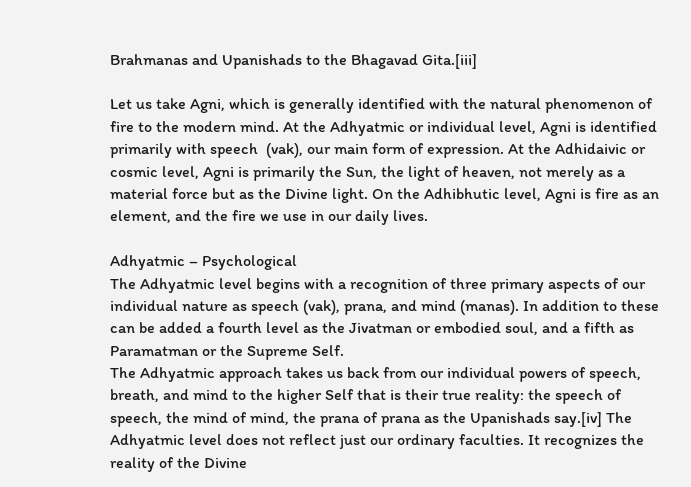Brahmanas and Upanishads to the Bhagavad Gita.[iii]

Let us take Agni, which is generally identified with the natural phenomenon of fire to the modern mind. At the Adhyatmic or individual level, Agni is identified primarily with speech  (vak), our main form of expression. At the Adhidaivic or cosmic level, Agni is primarily the Sun, the light of heaven, not merely as a material force but as the Divine light. On the Adhibhutic level, Agni is fire as an element, and the fire we use in our daily lives.

Adhyatmic – Psychological
The Adhyatmic level begins with a recognition of three primary aspects of our individual nature as speech (vak), prana, and mind (manas). In addition to these can be added a fourth level as the Jivatman or embodied soul, and a fifth as Paramatman or the Supreme Self.
The Adhyatmic approach takes us back from our individual powers of speech, breath, and mind to the higher Self that is their true reality: the speech of speech, the mind of mind, the prana of prana as the Upanishads say.[iv] The Adhyatmic level does not reflect just our ordinary faculties. It recognizes the reality of the Divine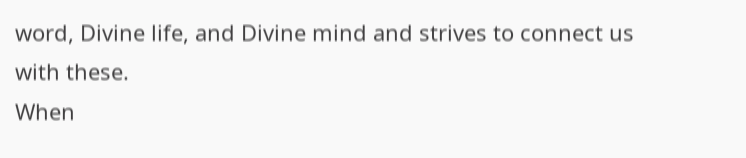word, Divine life, and Divine mind and strives to connect us with these.
When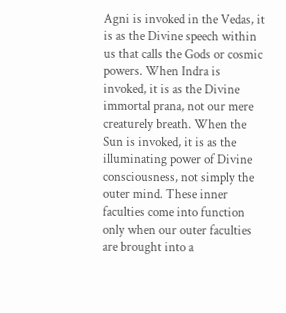Agni is invoked in the Vedas, it is as the Divine speech within us that calls the Gods or cosmic powers. When Indra is invoked, it is as the Divine immortal prana, not our mere creaturely breath. When the Sun is invoked, it is as the illuminating power of Divine consciousness, not simply the outer mind. These inner faculties come into function only when our outer faculties are brought into a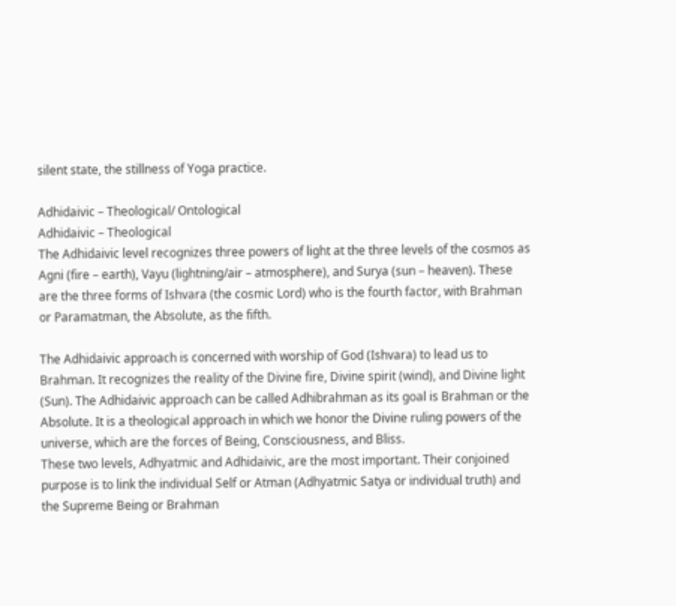silent state, the stillness of Yoga practice.

Adhidaivic – Theological/ Ontological
Adhidaivic – Theological
The Adhidaivic level recognizes three powers of light at the three levels of the cosmos as Agni (fire – earth), Vayu (lightning/air – atmosphere), and Surya (sun – heaven). These are the three forms of Ishvara (the cosmic Lord) who is the fourth factor, with Brahman or Paramatman, the Absolute, as the fifth.

The Adhidaivic approach is concerned with worship of God (Ishvara) to lead us to Brahman. It recognizes the reality of the Divine fire, Divine spirit (wind), and Divine light (Sun). The Adhidaivic approach can be called Adhibrahman as its goal is Brahman or the Absolute. It is a theological approach in which we honor the Divine ruling powers of the universe, which are the forces of Being, Consciousness, and Bliss.
These two levels, Adhyatmic and Adhidaivic, are the most important. Their conjoined purpose is to link the individual Self or Atman (Adhyatmic Satya or individual truth) and the Supreme Being or Brahman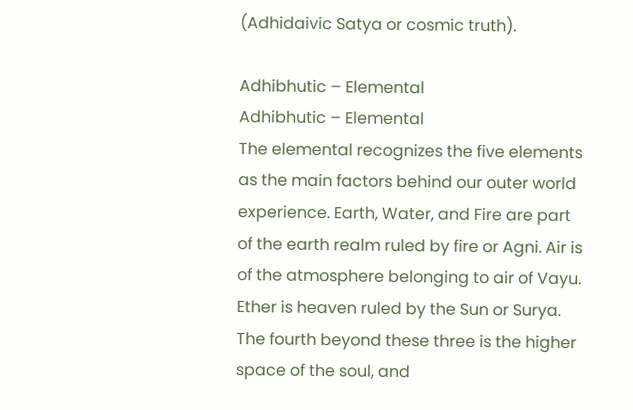(Adhidaivic Satya or cosmic truth).

Adhibhutic – Elemental
Adhibhutic – Elemental
The elemental recognizes the five elements as the main factors behind our outer world experience. Earth, Water, and Fire are part of the earth realm ruled by fire or Agni. Air is of the atmosphere belonging to air of Vayu. Ether is heaven ruled by the Sun or Surya. The fourth beyond these three is the higher space of the soul, and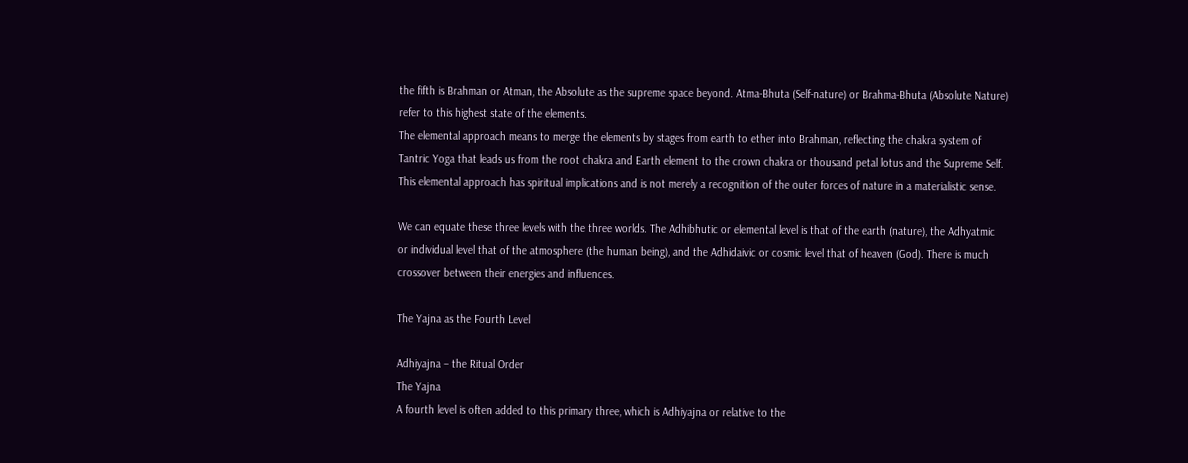the fifth is Brahman or Atman, the Absolute as the supreme space beyond. Atma-Bhuta (Self-nature) or Brahma-Bhuta (Absolute Nature) refer to this highest state of the elements.
The elemental approach means to merge the elements by stages from earth to ether into Brahman, reflecting the chakra system of Tantric Yoga that leads us from the root chakra and Earth element to the crown chakra or thousand petal lotus and the Supreme Self. This elemental approach has spiritual implications and is not merely a recognition of the outer forces of nature in a materialistic sense.

We can equate these three levels with the three worlds. The Adhibhutic or elemental level is that of the earth (nature), the Adhyatmic or individual level that of the atmosphere (the human being), and the Adhidaivic or cosmic level that of heaven (God). There is much crossover between their energies and influences.

The Yajna as the Fourth Level

Adhiyajna – the Ritual Order
The Yajna
A fourth level is often added to this primary three, which is Adhiyajna or relative to the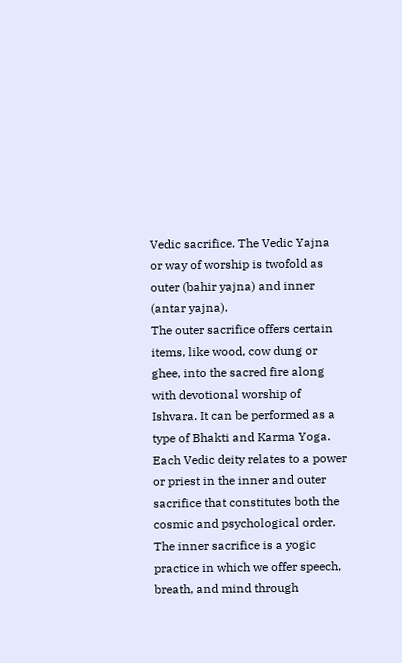Vedic sacrifice. The Vedic Yajna or way of worship is twofold as outer (bahir yajna) and inner (antar yajna).
The outer sacrifice offers certain items, like wood, cow dung or ghee, into the sacred fire along with devotional worship of Ishvara. It can be performed as a type of Bhakti and Karma Yoga. Each Vedic deity relates to a power or priest in the inner and outer sacrifice that constitutes both the cosmic and psychological order.
The inner sacrifice is a yogic practice in which we offer speech, breath, and mind through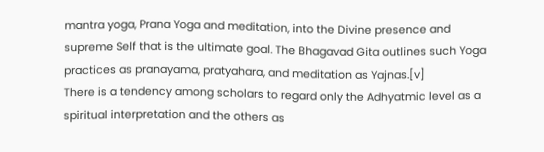mantra yoga, Prana Yoga and meditation, into the Divine presence and supreme Self that is the ultimate goal. The Bhagavad Gita outlines such Yoga practices as pranayama, pratyahara, and meditation as Yajnas.[v]
There is a tendency among scholars to regard only the Adhyatmic level as a spiritual interpretation and the others as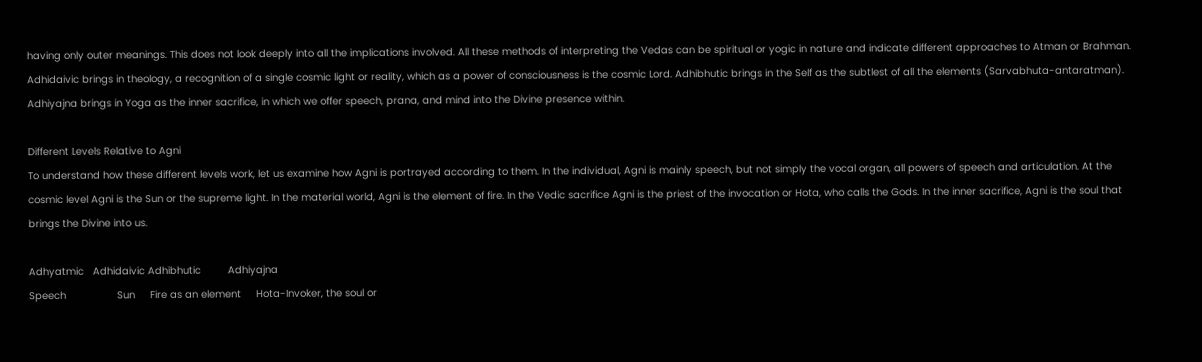having only outer meanings. This does not look deeply into all the implications involved. All these methods of interpreting the Vedas can be spiritual or yogic in nature and indicate different approaches to Atman or Brahman. Adhidaivic brings in theology, a recognition of a single cosmic light or reality, which as a power of consciousness is the cosmic Lord. Adhibhutic brings in the Self as the subtlest of all the elements (Sarvabhuta-antaratman). Adhiyajna brings in Yoga as the inner sacrifice, in which we offer speech, prana, and mind into the Divine presence within.

Different Levels Relative to Agni
To understand how these different levels work, let us examine how Agni is portrayed according to them. In the individual, Agni is mainly speech, but not simply the vocal organ, all powers of speech and articulation. At the cosmic level Agni is the Sun or the supreme light. In the material world, Agni is the element of fire. In the Vedic sacrifice Agni is the priest of the invocation or Hota, who calls the Gods. In the inner sacrifice, Agni is the soul that brings the Divine into us.

Adhyatmic   Adhidaivic Adhibhutic         Adhiyajna
Speech                 Sun     Fire as an element     Hota-Invoker, the soul or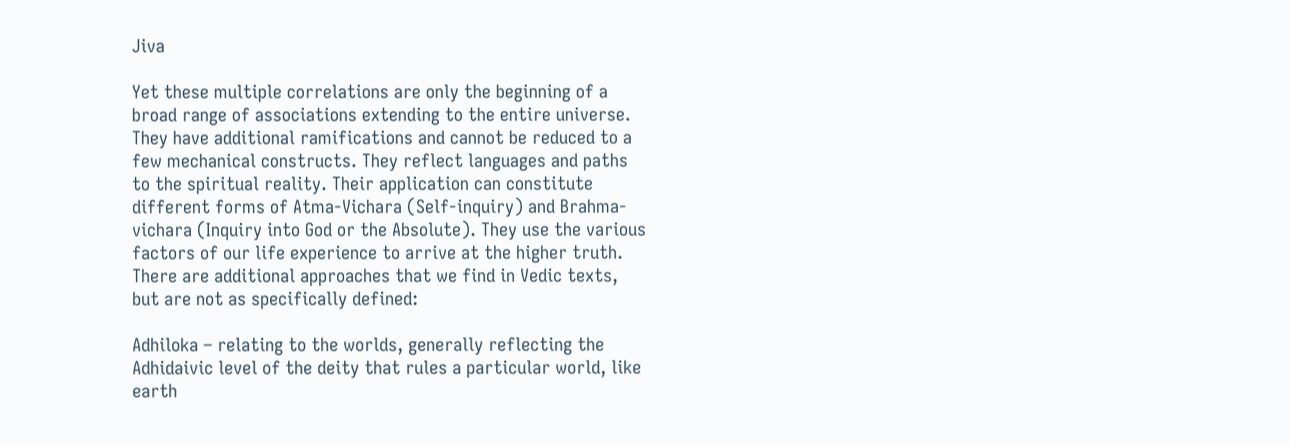Jiva

Yet these multiple correlations are only the beginning of a broad range of associations extending to the entire universe. They have additional ramifications and cannot be reduced to a few mechanical constructs. They reflect languages and paths to the spiritual reality. Their application can constitute different forms of Atma-Vichara (Self-inquiry) and Brahma-vichara (Inquiry into God or the Absolute). They use the various factors of our life experience to arrive at the higher truth. There are additional approaches that we find in Vedic texts, but are not as specifically defined:

Adhiloka – relating to the worlds, generally reflecting the Adhidaivic level of the deity that rules a particular world, like earth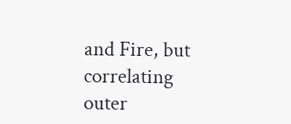and Fire, but correlating outer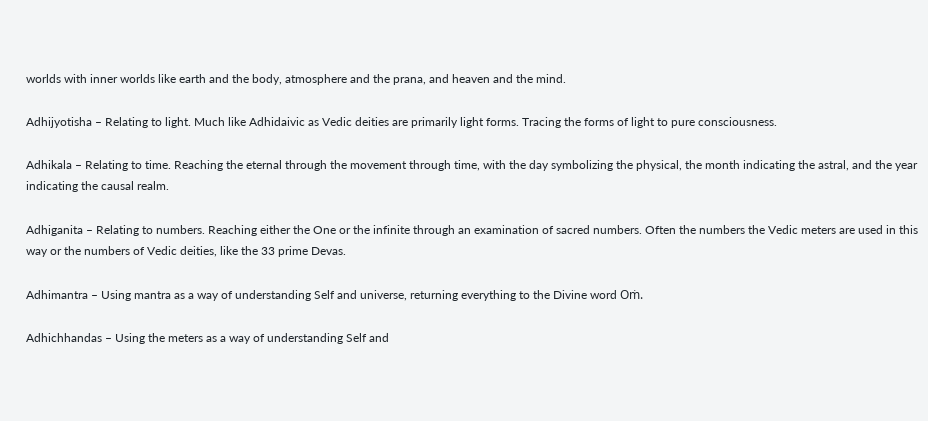worlds with inner worlds like earth and the body, atmosphere and the prana, and heaven and the mind.

Adhijyotisha – Relating to light. Much like Adhidaivic as Vedic deities are primarily light forms. Tracing the forms of light to pure consciousness.

Adhikala – Relating to time. Reaching the eternal through the movement through time, with the day symbolizing the physical, the month indicating the astral, and the year indicating the causal realm.

Adhiganita – Relating to numbers. Reaching either the One or the infinite through an examination of sacred numbers. Often the numbers the Vedic meters are used in this way or the numbers of Vedic deities, like the 33 prime Devas.

Adhimantra – Using mantra as a way of understanding Self and universe, returning everything to the Divine word Oṁ.

Adhichhandas – Using the meters as a way of understanding Self and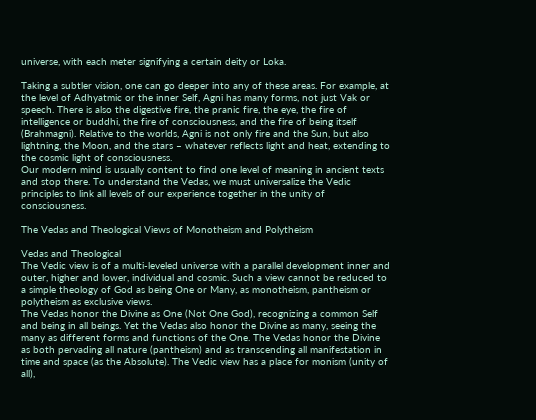universe, with each meter signifying a certain deity or Loka.

Taking a subtler vision, one can go deeper into any of these areas. For example, at the level of Adhyatmic or the inner Self, Agni has many forms, not just Vak or speech. There is also the digestive fire, the pranic fire, the eye, the fire of intelligence or buddhi, the fire of consciousness, and the fire of being itself (Brahmagni). Relative to the worlds, Agni is not only fire and the Sun, but also lightning, the Moon, and the stars – whatever reflects light and heat, extending to the cosmic light of consciousness.
Our modern mind is usually content to find one level of meaning in ancient texts and stop there. To understand the Vedas, we must universalize the Vedic principles to link all levels of our experience together in the unity of consciousness.

The Vedas and Theological Views of Monotheism and Polytheism

Vedas and Theological
The Vedic view is of a multi-leveled universe with a parallel development inner and outer, higher and lower, individual and cosmic. Such a view cannot be reduced to a simple theology of God as being One or Many, as monotheism, pantheism or polytheism as exclusive views.
The Vedas honor the Divine as One (Not One God), recognizing a common Self and being in all beings. Yet the Vedas also honor the Divine as many, seeing the many as different forms and functions of the One. The Vedas honor the Divine as both pervading all nature (pantheism) and as transcending all manifestation in time and space (as the Absolute). The Vedic view has a place for monism (unity of all),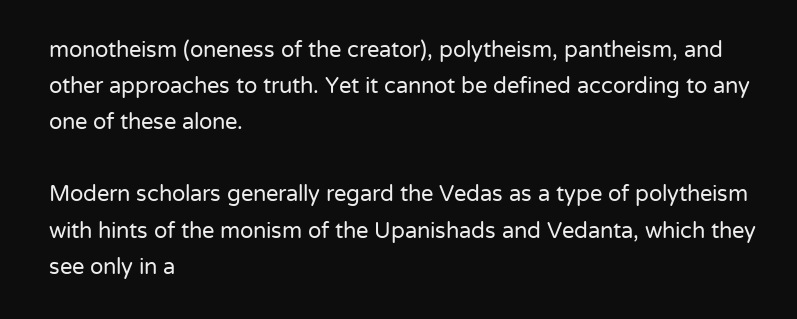monotheism (oneness of the creator), polytheism, pantheism, and other approaches to truth. Yet it cannot be defined according to any one of these alone.

Modern scholars generally regard the Vedas as a type of polytheism with hints of the monism of the Upanishads and Vedanta, which they see only in a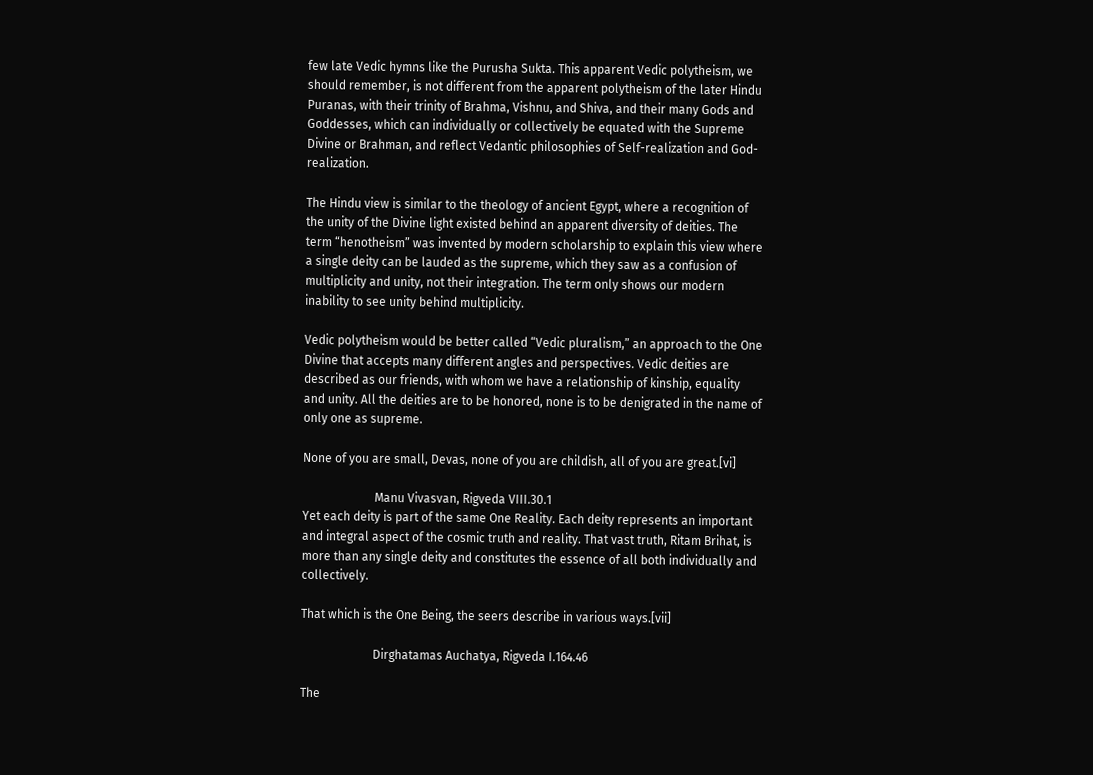few late Vedic hymns like the Purusha Sukta. This apparent Vedic polytheism, we should remember, is not different from the apparent polytheism of the later Hindu Puranas, with their trinity of Brahma, Vishnu, and Shiva, and their many Gods and Goddesses, which can individually or collectively be equated with the Supreme Divine or Brahman, and reflect Vedantic philosophies of Self-realization and God-realization.

The Hindu view is similar to the theology of ancient Egypt, where a recognition of the unity of the Divine light existed behind an apparent diversity of deities. The term “henotheism” was invented by modern scholarship to explain this view where a single deity can be lauded as the supreme, which they saw as a confusion of multiplicity and unity, not their integration. The term only shows our modern inability to see unity behind multiplicity.

Vedic polytheism would be better called “Vedic pluralism,” an approach to the One Divine that accepts many different angles and perspectives. Vedic deities are described as our friends, with whom we have a relationship of kinship, equality and unity. All the deities are to be honored, none is to be denigrated in the name of only one as supreme.

None of you are small, Devas, none of you are childish, all of you are great.[vi]

                        Manu Vivasvan, Rigveda VIII.30.1
Yet each deity is part of the same One Reality. Each deity represents an important and integral aspect of the cosmic truth and reality. That vast truth, Ritam Brihat, is more than any single deity and constitutes the essence of all both individually and collectively.

That which is the One Being, the seers describe in various ways.[vii]

                        Dirghatamas Auchatya, Rigveda I.164.46

The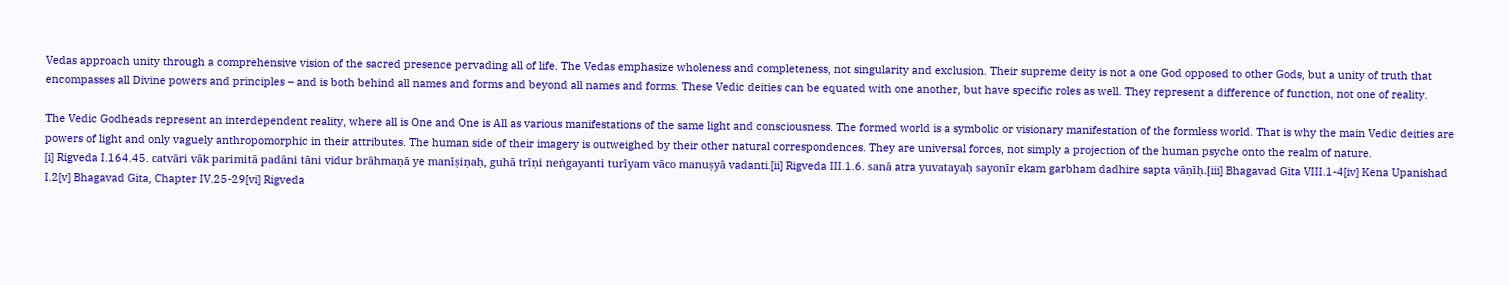Vedas approach unity through a comprehensive vision of the sacred presence pervading all of life. The Vedas emphasize wholeness and completeness, not singularity and exclusion. Their supreme deity is not a one God opposed to other Gods, but a unity of truth that encompasses all Divine powers and principles – and is both behind all names and forms and beyond all names and forms. These Vedic deities can be equated with one another, but have specific roles as well. They represent a difference of function, not one of reality.

The Vedic Godheads represent an interdependent reality, where all is One and One is All as various manifestations of the same light and consciousness. The formed world is a symbolic or visionary manifestation of the formless world. That is why the main Vedic deities are powers of light and only vaguely anthropomorphic in their attributes. The human side of their imagery is outweighed by their other natural correspondences. They are universal forces, not simply a projection of the human psyche onto the realm of nature.
[i] Rigveda I.164.45. catvāri vāk parimitā padāni tāni vidur brāhmaṇā ye manīṣiṇaḥ, guhā trīṇi neṅgayanti turīyam vāco manuṣyā vadanti.[ii] Rigveda III.1.6. sanā atra yuvatayaḥ sayonīr ekam garbham dadhire sapta vāṇīḥ.[iii] Bhagavad Gita VIII.1-4[iv] Kena Upanishad I.2[v] Bhagavad Gita, Chapter IV.25-29[vi] Rigveda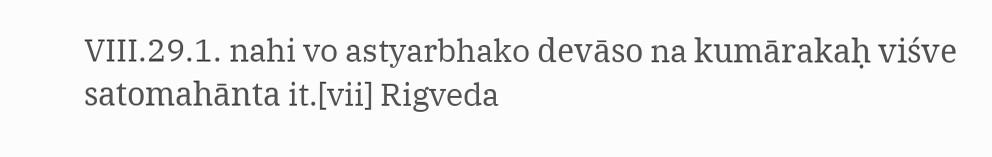VIII.29.1. nahi vo astyarbhako devāso na kumārakaḥ viśve satomahānta it.[vii] Rigveda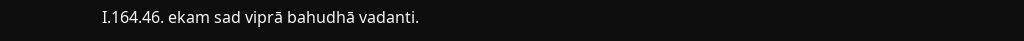I.164.46. ekam sad viprā bahudhā vadanti.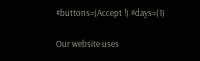#buttons=(Accept !) #days=(1)

Our website uses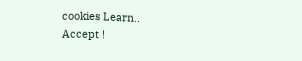cookies Learn..
Accept !